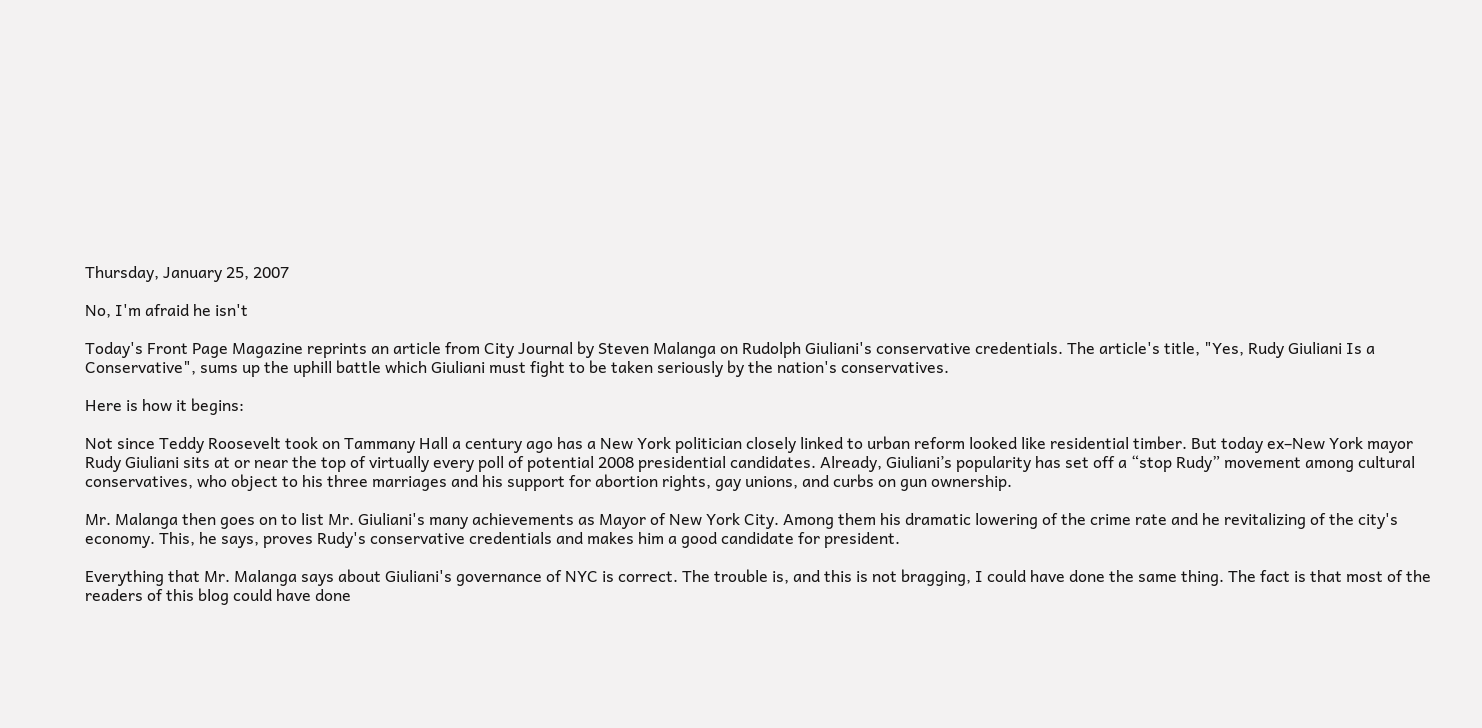Thursday, January 25, 2007

No, I'm afraid he isn't

Today's Front Page Magazine reprints an article from City Journal by Steven Malanga on Rudolph Giuliani's conservative credentials. The article's title, "Yes, Rudy Giuliani Is a Conservative", sums up the uphill battle which Giuliani must fight to be taken seriously by the nation's conservatives.

Here is how it begins:

Not since Teddy Roosevelt took on Tammany Hall a century ago has a New York politician closely linked to urban reform looked like residential timber. But today ex–New York mayor Rudy Giuliani sits at or near the top of virtually every poll of potential 2008 presidential candidates. Already, Giuliani’s popularity has set off a “stop Rudy” movement among cultural conservatives, who object to his three marriages and his support for abortion rights, gay unions, and curbs on gun ownership.

Mr. Malanga then goes on to list Mr. Giuliani's many achievements as Mayor of New York City. Among them his dramatic lowering of the crime rate and he revitalizing of the city's economy. This, he says, proves Rudy's conservative credentials and makes him a good candidate for president.

Everything that Mr. Malanga says about Giuliani's governance of NYC is correct. The trouble is, and this is not bragging, I could have done the same thing. The fact is that most of the readers of this blog could have done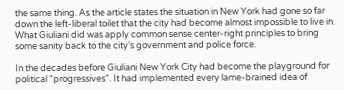the same thing. As the article states the situation in New York had gone so far down the left-liberal toilet that the city had become almost impossible to live in. What Giuliani did was apply common sense center-right principles to bring some sanity back to the city's government and police force.

In the decades before Giuliani New York City had become the playground for political "progressives". It had implemented every lame-brained idea of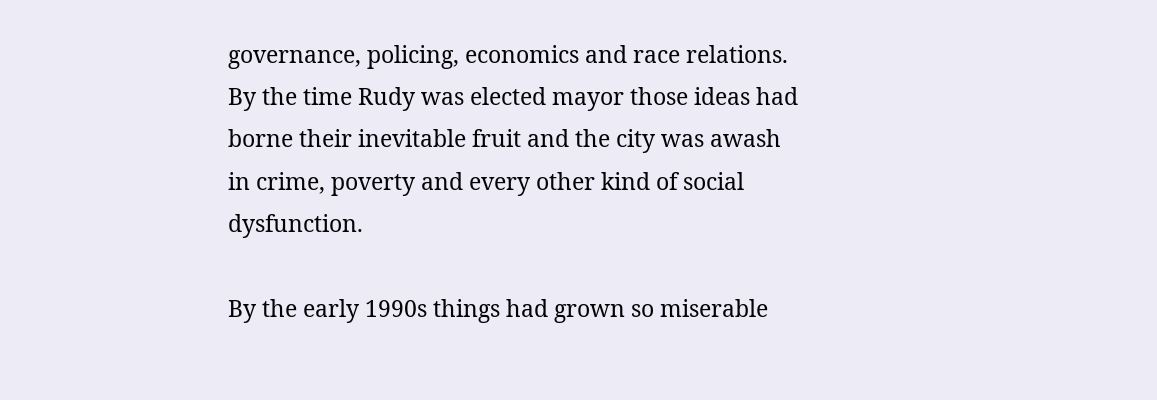governance, policing, economics and race relations. By the time Rudy was elected mayor those ideas had borne their inevitable fruit and the city was awash in crime, poverty and every other kind of social dysfunction.

By the early 1990s things had grown so miserable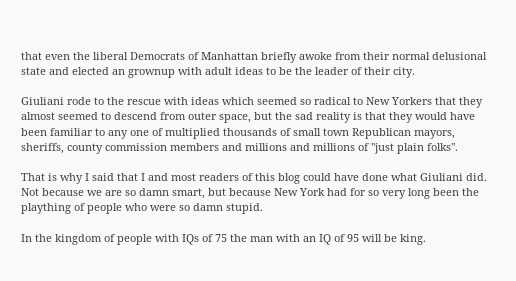that even the liberal Democrats of Manhattan briefly awoke from their normal delusional state and elected an grownup with adult ideas to be the leader of their city.

Giuliani rode to the rescue with ideas which seemed so radical to New Yorkers that they almost seemed to descend from outer space, but the sad reality is that they would have been familiar to any one of multiplied thousands of small town Republican mayors, sheriffs, county commission members and millions and millions of "just plain folks".

That is why I said that I and most readers of this blog could have done what Giuliani did. Not because we are so damn smart, but because New York had for so very long been the plaything of people who were so damn stupid.

In the kingdom of people with IQs of 75 the man with an IQ of 95 will be king.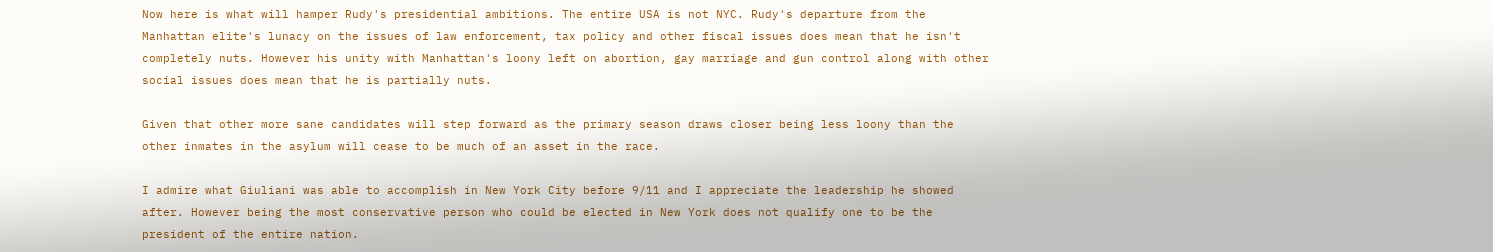Now here is what will hamper Rudy's presidential ambitions. The entire USA is not NYC. Rudy's departure from the Manhattan elite's lunacy on the issues of law enforcement, tax policy and other fiscal issues does mean that he isn't completely nuts. However his unity with Manhattan's loony left on abortion, gay marriage and gun control along with other social issues does mean that he is partially nuts.

Given that other more sane candidates will step forward as the primary season draws closer being less loony than the other inmates in the asylum will cease to be much of an asset in the race.

I admire what Giuliani was able to accomplish in New York City before 9/11 and I appreciate the leadership he showed after. However being the most conservative person who could be elected in New York does not qualify one to be the president of the entire nation.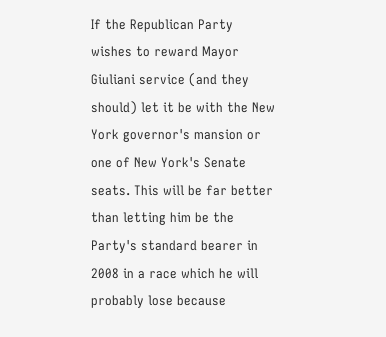If the Republican Party wishes to reward Mayor Giuliani service (and they should) let it be with the New York governor's mansion or one of New York's Senate seats. This will be far better than letting him be the Party's standard bearer in 2008 in a race which he will probably lose because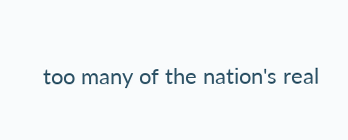too many of the nation's real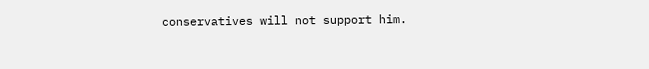conservatives will not support him.